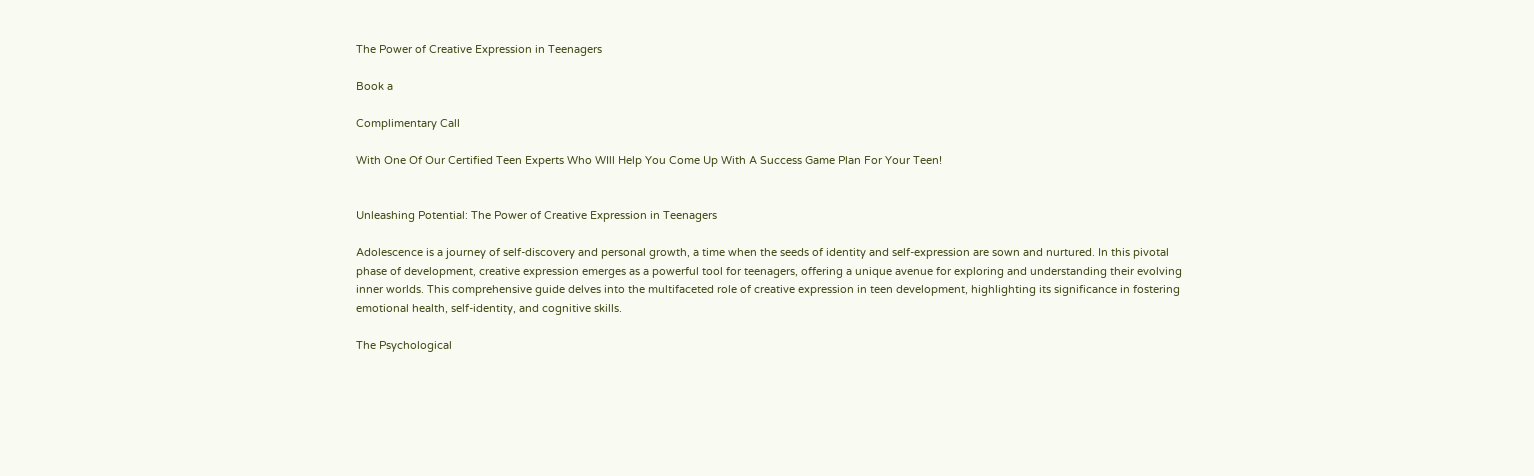The Power of Creative Expression in Teenagers

Book a

Complimentary Call

With One Of Our Certified Teen Experts Who WIll Help You Come Up With A Success Game Plan For Your Teen!


Unleashing Potential: The Power of Creative Expression in Teenagers

Adolescence is a journey of self-discovery and personal growth, a time when the seeds of identity and self-expression are sown and nurtured. In this pivotal phase of development, creative expression emerges as a powerful tool for teenagers, offering a unique avenue for exploring and understanding their evolving inner worlds. This comprehensive guide delves into the multifaceted role of creative expression in teen development, highlighting its significance in fostering emotional health, self-identity, and cognitive skills.

The Psychological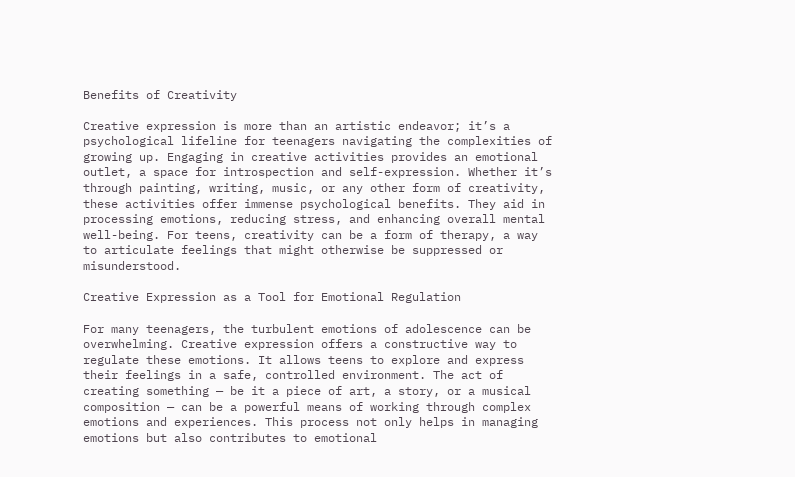Benefits of Creativity

Creative expression is more than an artistic endeavor; it’s a psychological lifeline for teenagers navigating the complexities of growing up. Engaging in creative activities provides an emotional outlet, a space for introspection and self-expression. Whether it’s through painting, writing, music, or any other form of creativity, these activities offer immense psychological benefits. They aid in processing emotions, reducing stress, and enhancing overall mental well-being. For teens, creativity can be a form of therapy, a way to articulate feelings that might otherwise be suppressed or misunderstood.

Creative Expression as a Tool for Emotional Regulation

For many teenagers, the turbulent emotions of adolescence can be overwhelming. Creative expression offers a constructive way to regulate these emotions. It allows teens to explore and express their feelings in a safe, controlled environment. The act of creating something — be it a piece of art, a story, or a musical composition — can be a powerful means of working through complex emotions and experiences. This process not only helps in managing emotions but also contributes to emotional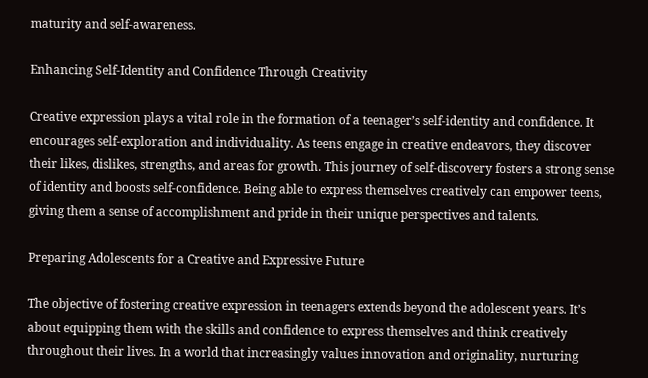maturity and self-awareness.

Enhancing Self-Identity and Confidence Through Creativity

Creative expression plays a vital role in the formation of a teenager’s self-identity and confidence. It encourages self-exploration and individuality. As teens engage in creative endeavors, they discover their likes, dislikes, strengths, and areas for growth. This journey of self-discovery fosters a strong sense of identity and boosts self-confidence. Being able to express themselves creatively can empower teens, giving them a sense of accomplishment and pride in their unique perspectives and talents.

Preparing Adolescents for a Creative and Expressive Future

The objective of fostering creative expression in teenagers extends beyond the adolescent years. It’s about equipping them with the skills and confidence to express themselves and think creatively throughout their lives. In a world that increasingly values innovation and originality, nurturing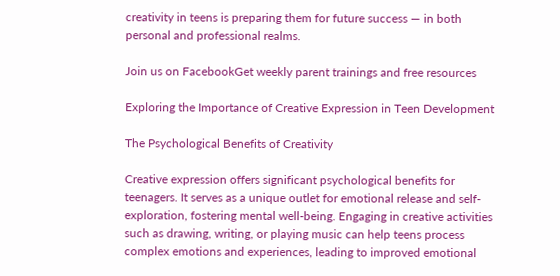creativity in teens is preparing them for future success — in both personal and professional realms.

Join us on FacebookGet weekly parent trainings and free resources

Exploring the Importance of Creative Expression in Teen Development

The Psychological Benefits of Creativity

Creative expression offers significant psychological benefits for teenagers. It serves as a unique outlet for emotional release and self-exploration, fostering mental well-being. Engaging in creative activities such as drawing, writing, or playing music can help teens process complex emotions and experiences, leading to improved emotional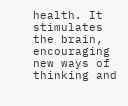health. It stimulates the brain, encouraging new ways of thinking and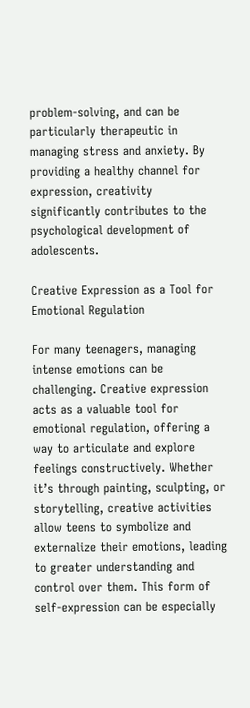problem-solving, and can be particularly therapeutic in managing stress and anxiety. By providing a healthy channel for expression, creativity significantly contributes to the psychological development of adolescents.

Creative Expression as a Tool for Emotional Regulation

For many teenagers, managing intense emotions can be challenging. Creative expression acts as a valuable tool for emotional regulation, offering a way to articulate and explore feelings constructively. Whether it’s through painting, sculpting, or storytelling, creative activities allow teens to symbolize and externalize their emotions, leading to greater understanding and control over them. This form of self-expression can be especially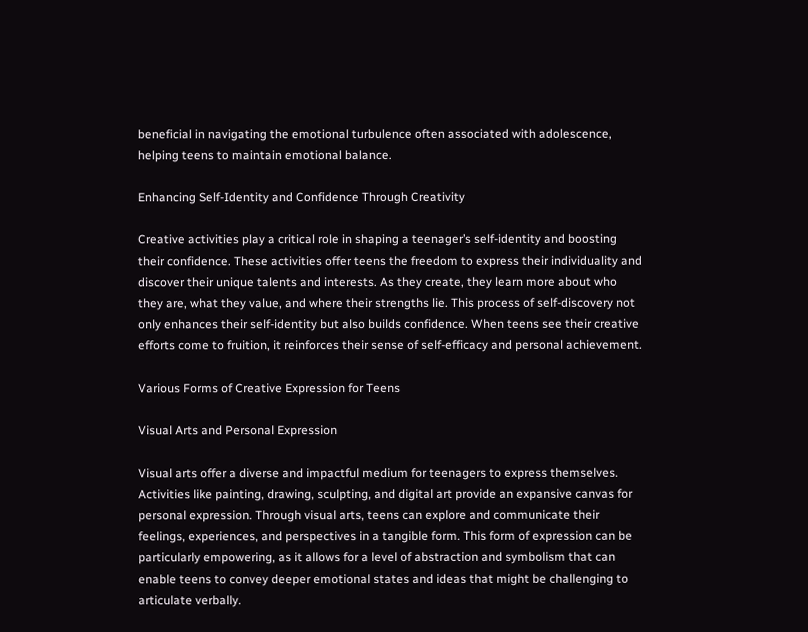beneficial in navigating the emotional turbulence often associated with adolescence, helping teens to maintain emotional balance.

Enhancing Self-Identity and Confidence Through Creativity

Creative activities play a critical role in shaping a teenager’s self-identity and boosting their confidence. These activities offer teens the freedom to express their individuality and discover their unique talents and interests. As they create, they learn more about who they are, what they value, and where their strengths lie. This process of self-discovery not only enhances their self-identity but also builds confidence. When teens see their creative efforts come to fruition, it reinforces their sense of self-efficacy and personal achievement.

Various Forms of Creative Expression for Teens

Visual Arts and Personal Expression

Visual arts offer a diverse and impactful medium for teenagers to express themselves. Activities like painting, drawing, sculpting, and digital art provide an expansive canvas for personal expression. Through visual arts, teens can explore and communicate their feelings, experiences, and perspectives in a tangible form. This form of expression can be particularly empowering, as it allows for a level of abstraction and symbolism that can enable teens to convey deeper emotional states and ideas that might be challenging to articulate verbally.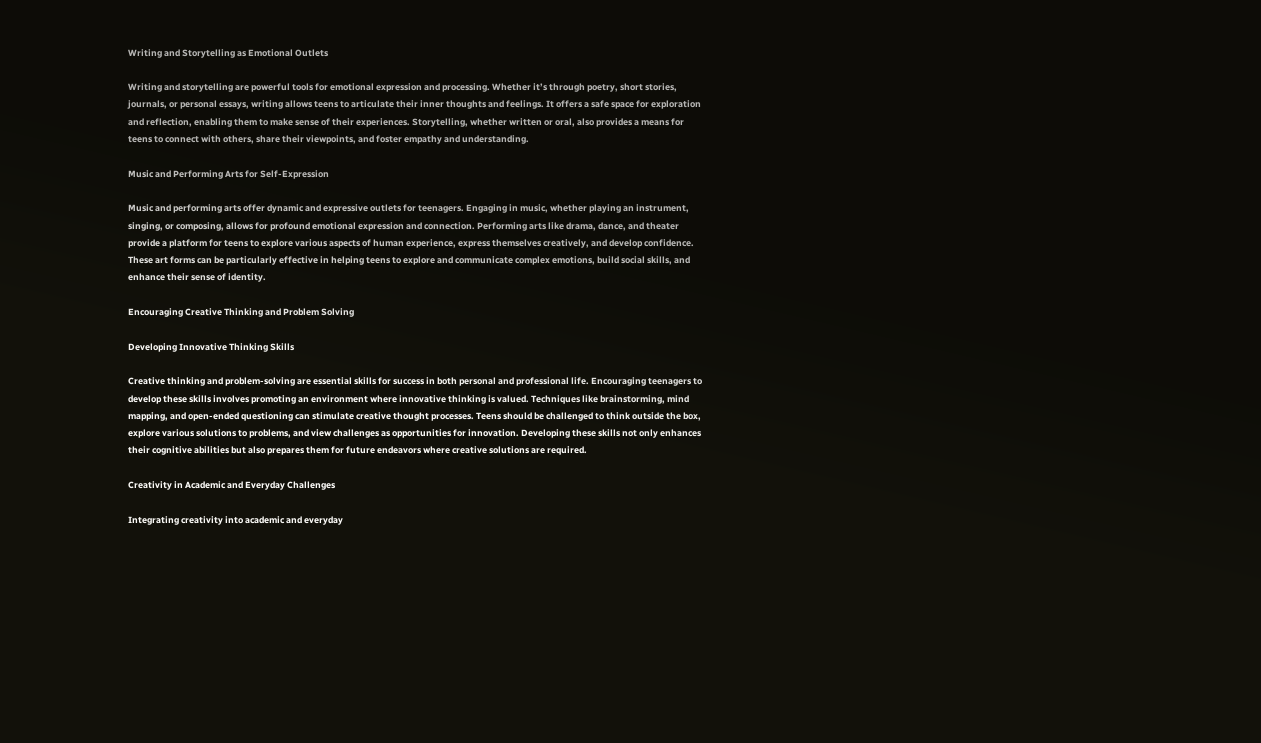Writing and Storytelling as Emotional Outlets

Writing and storytelling are powerful tools for emotional expression and processing. Whether it’s through poetry, short stories, journals, or personal essays, writing allows teens to articulate their inner thoughts and feelings. It offers a safe space for exploration and reflection, enabling them to make sense of their experiences. Storytelling, whether written or oral, also provides a means for teens to connect with others, share their viewpoints, and foster empathy and understanding.

Music and Performing Arts for Self-Expression

Music and performing arts offer dynamic and expressive outlets for teenagers. Engaging in music, whether playing an instrument, singing, or composing, allows for profound emotional expression and connection. Performing arts like drama, dance, and theater provide a platform for teens to explore various aspects of human experience, express themselves creatively, and develop confidence. These art forms can be particularly effective in helping teens to explore and communicate complex emotions, build social skills, and enhance their sense of identity.

Encouraging Creative Thinking and Problem Solving

Developing Innovative Thinking Skills

Creative thinking and problem-solving are essential skills for success in both personal and professional life. Encouraging teenagers to develop these skills involves promoting an environment where innovative thinking is valued. Techniques like brainstorming, mind mapping, and open-ended questioning can stimulate creative thought processes. Teens should be challenged to think outside the box, explore various solutions to problems, and view challenges as opportunities for innovation. Developing these skills not only enhances their cognitive abilities but also prepares them for future endeavors where creative solutions are required.

Creativity in Academic and Everyday Challenges

Integrating creativity into academic and everyday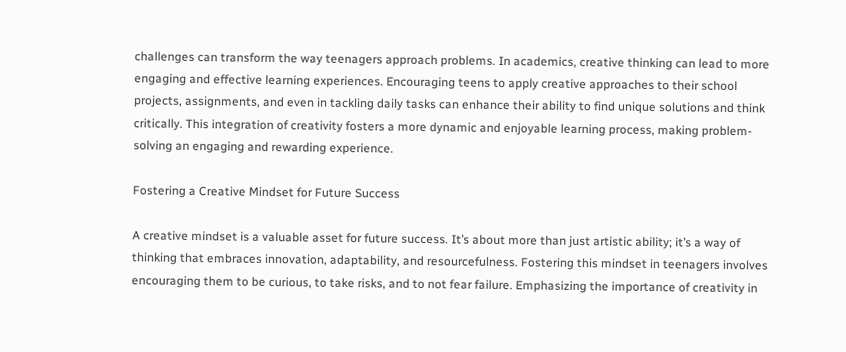challenges can transform the way teenagers approach problems. In academics, creative thinking can lead to more engaging and effective learning experiences. Encouraging teens to apply creative approaches to their school projects, assignments, and even in tackling daily tasks can enhance their ability to find unique solutions and think critically. This integration of creativity fosters a more dynamic and enjoyable learning process, making problem-solving an engaging and rewarding experience.

Fostering a Creative Mindset for Future Success

A creative mindset is a valuable asset for future success. It’s about more than just artistic ability; it’s a way of thinking that embraces innovation, adaptability, and resourcefulness. Fostering this mindset in teenagers involves encouraging them to be curious, to take risks, and to not fear failure. Emphasizing the importance of creativity in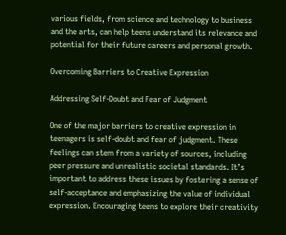various fields, from science and technology to business and the arts, can help teens understand its relevance and potential for their future careers and personal growth.

Overcoming Barriers to Creative Expression

Addressing Self-Doubt and Fear of Judgment

One of the major barriers to creative expression in teenagers is self-doubt and fear of judgment. These feelings can stem from a variety of sources, including peer pressure and unrealistic societal standards. It’s important to address these issues by fostering a sense of self-acceptance and emphasizing the value of individual expression. Encouraging teens to explore their creativity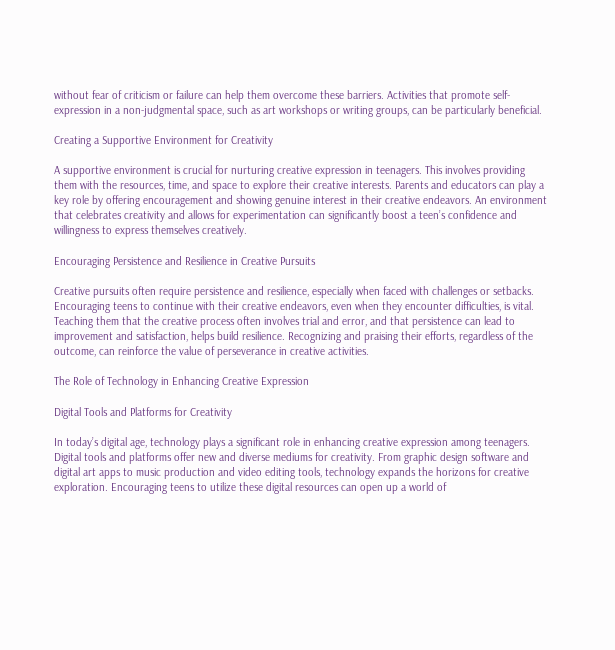without fear of criticism or failure can help them overcome these barriers. Activities that promote self-expression in a non-judgmental space, such as art workshops or writing groups, can be particularly beneficial.

Creating a Supportive Environment for Creativity

A supportive environment is crucial for nurturing creative expression in teenagers. This involves providing them with the resources, time, and space to explore their creative interests. Parents and educators can play a key role by offering encouragement and showing genuine interest in their creative endeavors. An environment that celebrates creativity and allows for experimentation can significantly boost a teen’s confidence and willingness to express themselves creatively.

Encouraging Persistence and Resilience in Creative Pursuits

Creative pursuits often require persistence and resilience, especially when faced with challenges or setbacks. Encouraging teens to continue with their creative endeavors, even when they encounter difficulties, is vital. Teaching them that the creative process often involves trial and error, and that persistence can lead to improvement and satisfaction, helps build resilience. Recognizing and praising their efforts, regardless of the outcome, can reinforce the value of perseverance in creative activities.

The Role of Technology in Enhancing Creative Expression

Digital Tools and Platforms for Creativity

In today’s digital age, technology plays a significant role in enhancing creative expression among teenagers. Digital tools and platforms offer new and diverse mediums for creativity. From graphic design software and digital art apps to music production and video editing tools, technology expands the horizons for creative exploration. Encouraging teens to utilize these digital resources can open up a world of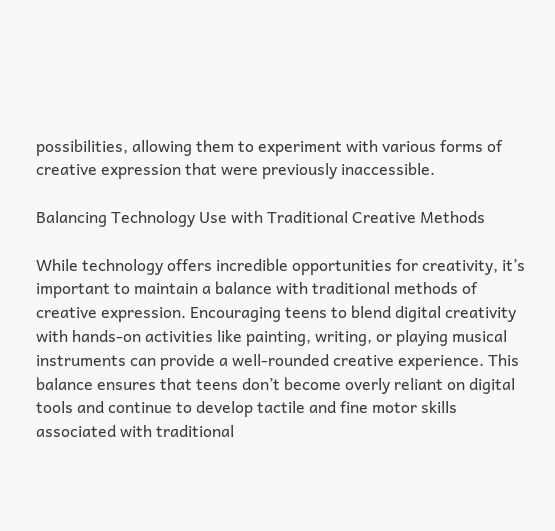possibilities, allowing them to experiment with various forms of creative expression that were previously inaccessible.

Balancing Technology Use with Traditional Creative Methods

While technology offers incredible opportunities for creativity, it’s important to maintain a balance with traditional methods of creative expression. Encouraging teens to blend digital creativity with hands-on activities like painting, writing, or playing musical instruments can provide a well-rounded creative experience. This balance ensures that teens don’t become overly reliant on digital tools and continue to develop tactile and fine motor skills associated with traditional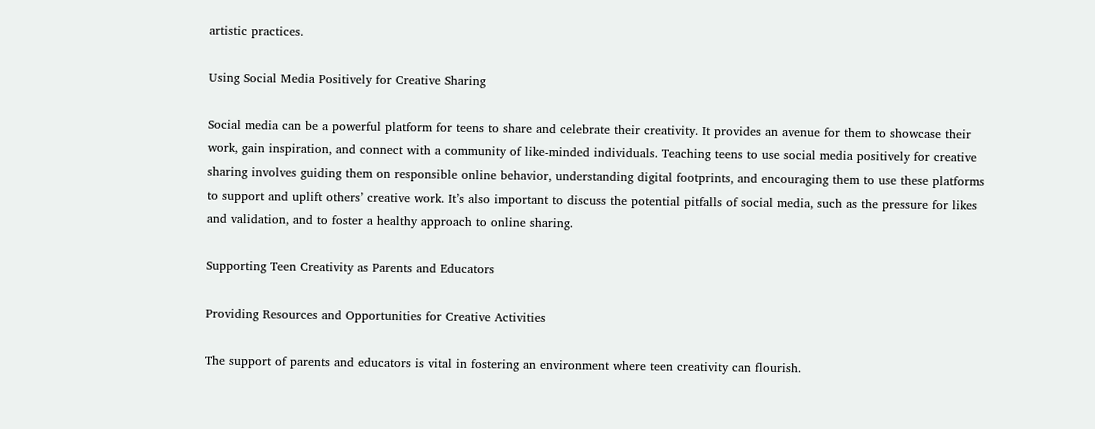artistic practices.

Using Social Media Positively for Creative Sharing

Social media can be a powerful platform for teens to share and celebrate their creativity. It provides an avenue for them to showcase their work, gain inspiration, and connect with a community of like-minded individuals. Teaching teens to use social media positively for creative sharing involves guiding them on responsible online behavior, understanding digital footprints, and encouraging them to use these platforms to support and uplift others’ creative work. It’s also important to discuss the potential pitfalls of social media, such as the pressure for likes and validation, and to foster a healthy approach to online sharing.

Supporting Teen Creativity as Parents and Educators

Providing Resources and Opportunities for Creative Activities

The support of parents and educators is vital in fostering an environment where teen creativity can flourish.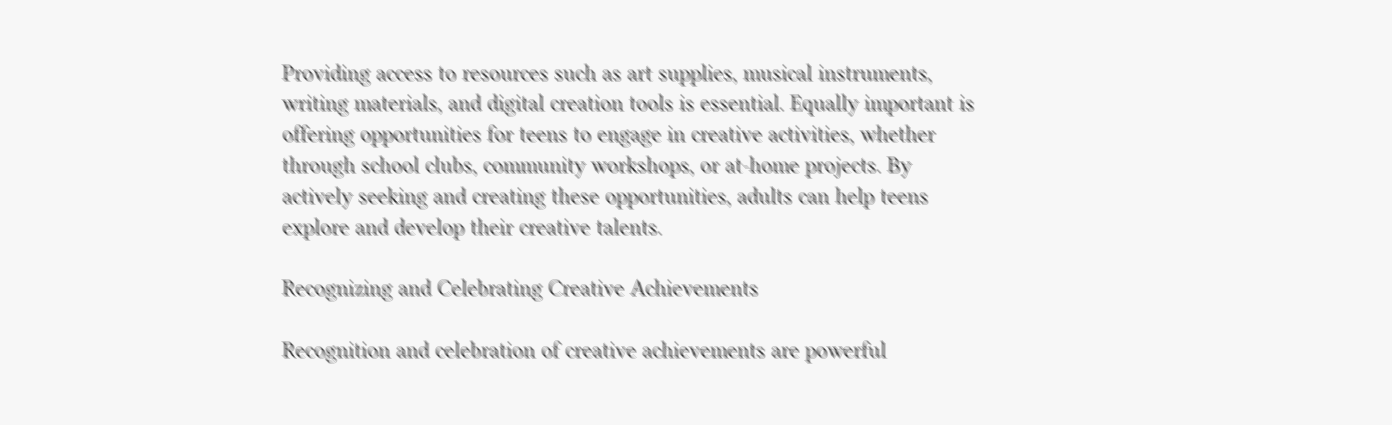Providing access to resources such as art supplies, musical instruments, writing materials, and digital creation tools is essential. Equally important is offering opportunities for teens to engage in creative activities, whether through school clubs, community workshops, or at-home projects. By actively seeking and creating these opportunities, adults can help teens explore and develop their creative talents.

Recognizing and Celebrating Creative Achievements

Recognition and celebration of creative achievements are powerful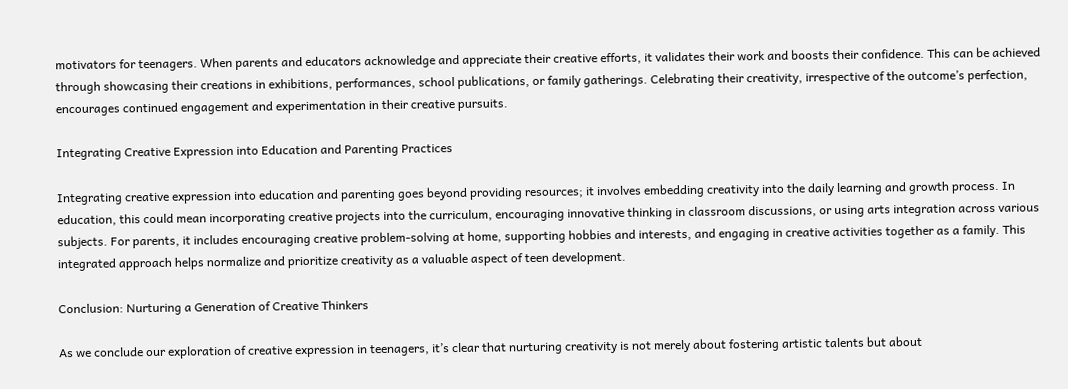motivators for teenagers. When parents and educators acknowledge and appreciate their creative efforts, it validates their work and boosts their confidence. This can be achieved through showcasing their creations in exhibitions, performances, school publications, or family gatherings. Celebrating their creativity, irrespective of the outcome’s perfection, encourages continued engagement and experimentation in their creative pursuits.

Integrating Creative Expression into Education and Parenting Practices

Integrating creative expression into education and parenting goes beyond providing resources; it involves embedding creativity into the daily learning and growth process. In education, this could mean incorporating creative projects into the curriculum, encouraging innovative thinking in classroom discussions, or using arts integration across various subjects. For parents, it includes encouraging creative problem-solving at home, supporting hobbies and interests, and engaging in creative activities together as a family. This integrated approach helps normalize and prioritize creativity as a valuable aspect of teen development.

Conclusion: Nurturing a Generation of Creative Thinkers

As we conclude our exploration of creative expression in teenagers, it’s clear that nurturing creativity is not merely about fostering artistic talents but about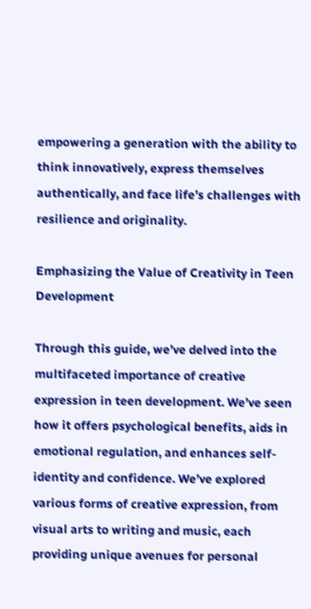empowering a generation with the ability to think innovatively, express themselves authentically, and face life’s challenges with resilience and originality.

Emphasizing the Value of Creativity in Teen Development

Through this guide, we’ve delved into the multifaceted importance of creative expression in teen development. We’ve seen how it offers psychological benefits, aids in emotional regulation, and enhances self-identity and confidence. We’ve explored various forms of creative expression, from visual arts to writing and music, each providing unique avenues for personal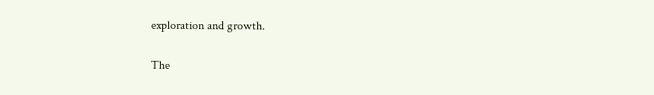exploration and growth.

The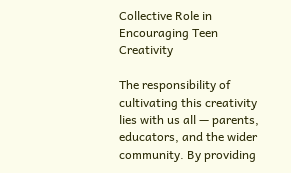Collective Role in Encouraging Teen Creativity

The responsibility of cultivating this creativity lies with us all — parents, educators, and the wider community. By providing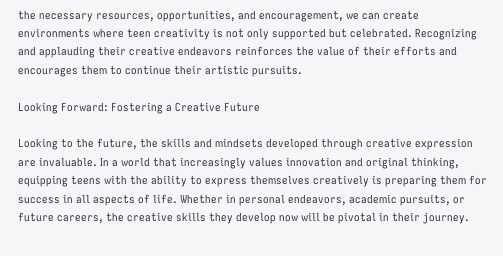the necessary resources, opportunities, and encouragement, we can create environments where teen creativity is not only supported but celebrated. Recognizing and applauding their creative endeavors reinforces the value of their efforts and encourages them to continue their artistic pursuits.

Looking Forward: Fostering a Creative Future

Looking to the future, the skills and mindsets developed through creative expression are invaluable. In a world that increasingly values innovation and original thinking, equipping teens with the ability to express themselves creatively is preparing them for success in all aspects of life. Whether in personal endeavors, academic pursuits, or future careers, the creative skills they develop now will be pivotal in their journey.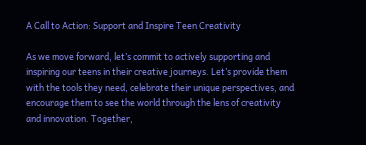A Call to Action: Support and Inspire Teen Creativity

As we move forward, let’s commit to actively supporting and inspiring our teens in their creative journeys. Let’s provide them with the tools they need, celebrate their unique perspectives, and encourage them to see the world through the lens of creativity and innovation. Together,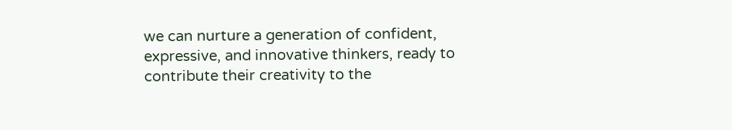we can nurture a generation of confident, expressive, and innovative thinkers, ready to contribute their creativity to the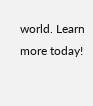world. Learn more today!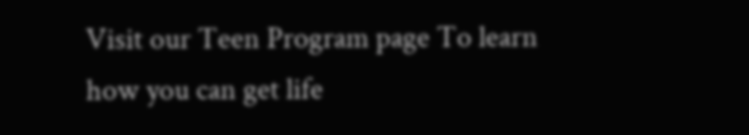Visit our Teen Program page To learn how you can get life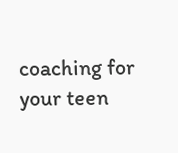coaching for your teen